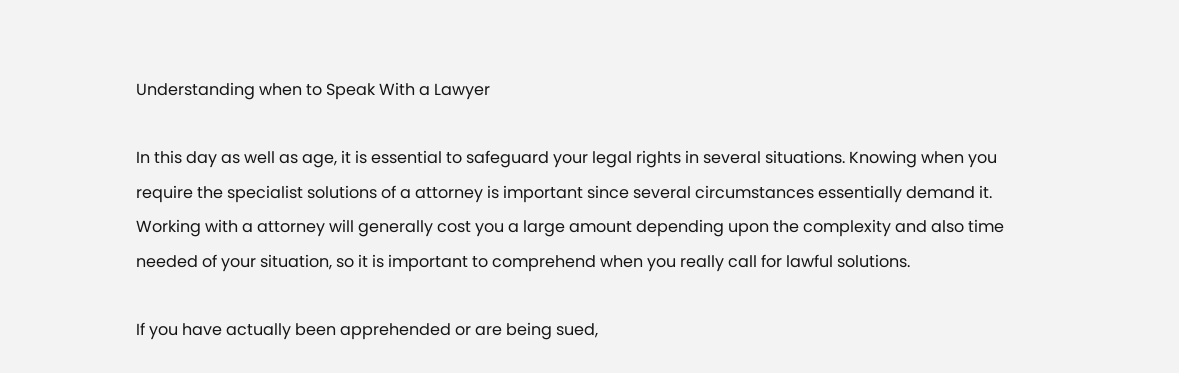Understanding when to Speak With a Lawyer

In this day as well as age, it is essential to safeguard your legal rights in several situations. Knowing when you require the specialist solutions of a attorney is important since several circumstances essentially demand it. Working with a attorney will generally cost you a large amount depending upon the complexity and also time needed of your situation, so it is important to comprehend when you really call for lawful solutions.

If you have actually been apprehended or are being sued,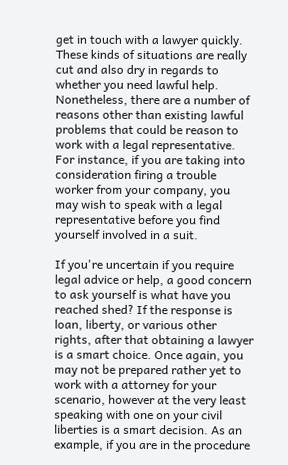get in touch with a lawyer quickly. These kinds of situations are really cut and also dry in regards to whether you need lawful help. Nonetheless, there are a number of reasons other than existing lawful problems that could be reason to work with a legal representative. For instance, if you are taking into consideration firing a trouble worker from your company, you may wish to speak with a legal representative before you find yourself involved in a suit.

If you're uncertain if you require legal advice or help, a good concern to ask yourself is what have you reached shed? If the response is loan, liberty, or various other rights, after that obtaining a lawyer is a smart choice. Once again, you may not be prepared rather yet to work with a attorney for your scenario, however at the very least speaking with one on your civil liberties is a smart decision. As an example, if you are in the procedure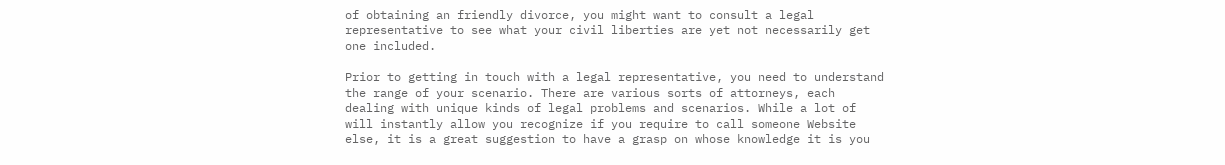of obtaining an friendly divorce, you might want to consult a legal representative to see what your civil liberties are yet not necessarily get one included.

Prior to getting in touch with a legal representative, you need to understand the range of your scenario. There are various sorts of attorneys, each dealing with unique kinds of legal problems and scenarios. While a lot of will instantly allow you recognize if you require to call someone Website else, it is a great suggestion to have a grasp on whose knowledge it is you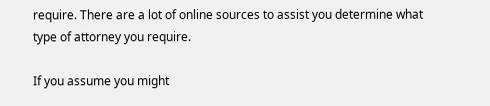require. There are a lot of online sources to assist you determine what type of attorney you require.

If you assume you might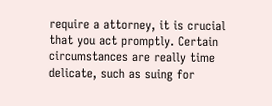require a attorney, it is crucial that you act promptly. Certain circumstances are really time delicate, such as suing for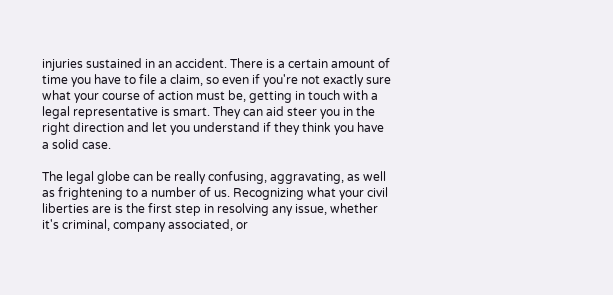injuries sustained in an accident. There is a certain amount of time you have to file a claim, so even if you're not exactly sure what your course of action must be, getting in touch with a legal representative is smart. They can aid steer you in the right direction and let you understand if they think you have a solid case.

The legal globe can be really confusing, aggravating, as well as frightening to a number of us. Recognizing what your civil liberties are is the first step in resolving any issue, whether it's criminal, company associated, or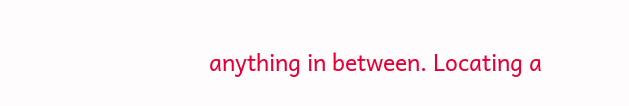anything in between. Locating a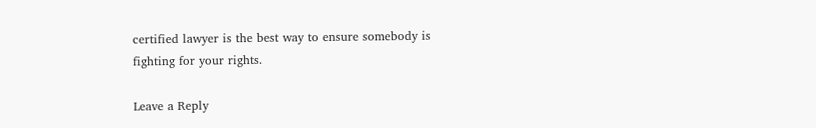certified lawyer is the best way to ensure somebody is fighting for your rights.

Leave a Reply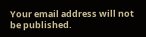Your email address will not be published.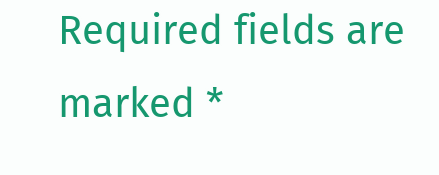Required fields are marked *